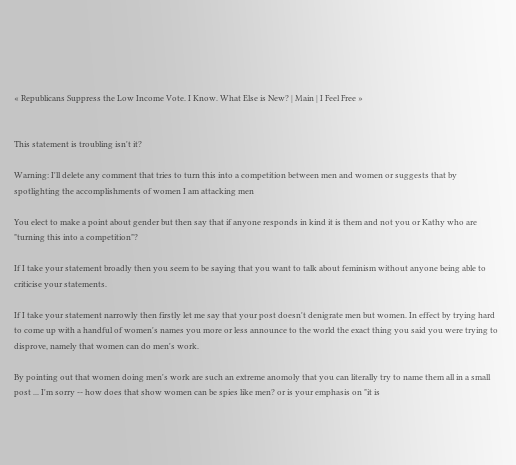« Republicans Suppress the Low Income Vote. I Know. What Else is New? | Main | I Feel Free »


This statement is troubling isn't it?

Warning: I'll delete any comment that tries to turn this into a competition between men and women or suggests that by spotlighting the accomplishments of women I am attacking men

You elect to make a point about gender but then say that if anyone responds in kind it is them and not you or Kathy who are "turning this into a competition"?

If I take your statement broadly then you seem to be saying that you want to talk about feminism without anyone being able to criticise your statements.

If I take your statement narrowly then firstly let me say that your post doesn't denigrate men but women. In effect by trying hard to come up with a handful of women's names you more or less announce to the world the exact thing you said you were trying to disprove, namely that women can do men's work.

By pointing out that women doing men's work are such an extreme anomoly that you can literally try to name them all in a small post ... I'm sorry -- how does that show women can be spies like men? or is your emphasis on "it is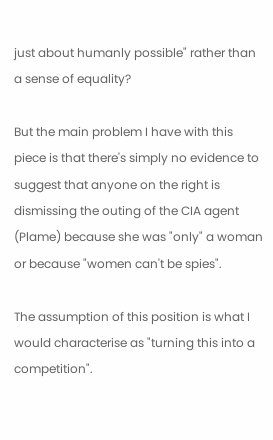just about humanly possible" rather than a sense of equality?

But the main problem I have with this piece is that there's simply no evidence to suggest that anyone on the right is dismissing the outing of the CIA agent (Plame) because she was "only" a woman or because "women can't be spies".

The assumption of this position is what I would characterise as "turning this into a competition".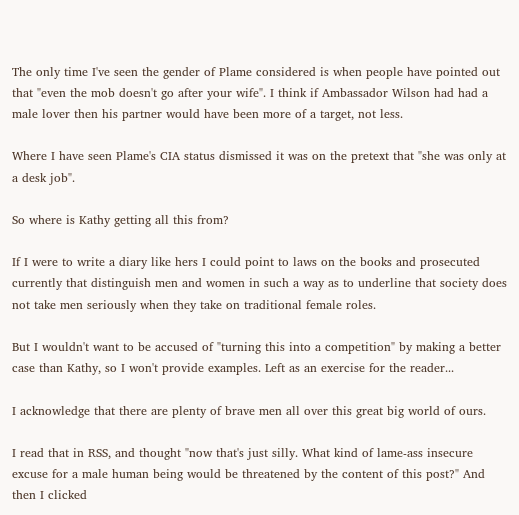The only time I've seen the gender of Plame considered is when people have pointed out that "even the mob doesn't go after your wife". I think if Ambassador Wilson had had a male lover then his partner would have been more of a target, not less.

Where I have seen Plame's CIA status dismissed it was on the pretext that "she was only at a desk job".

So where is Kathy getting all this from?

If I were to write a diary like hers I could point to laws on the books and prosecuted currently that distinguish men and women in such a way as to underline that society does not take men seriously when they take on traditional female roles.

But I wouldn't want to be accused of "turning this into a competition" by making a better case than Kathy, so I won't provide examples. Left as an exercise for the reader...

I acknowledge that there are plenty of brave men all over this great big world of ours.

I read that in RSS, and thought "now that's just silly. What kind of lame-ass insecure excuse for a male human being would be threatened by the content of this post?" And then I clicked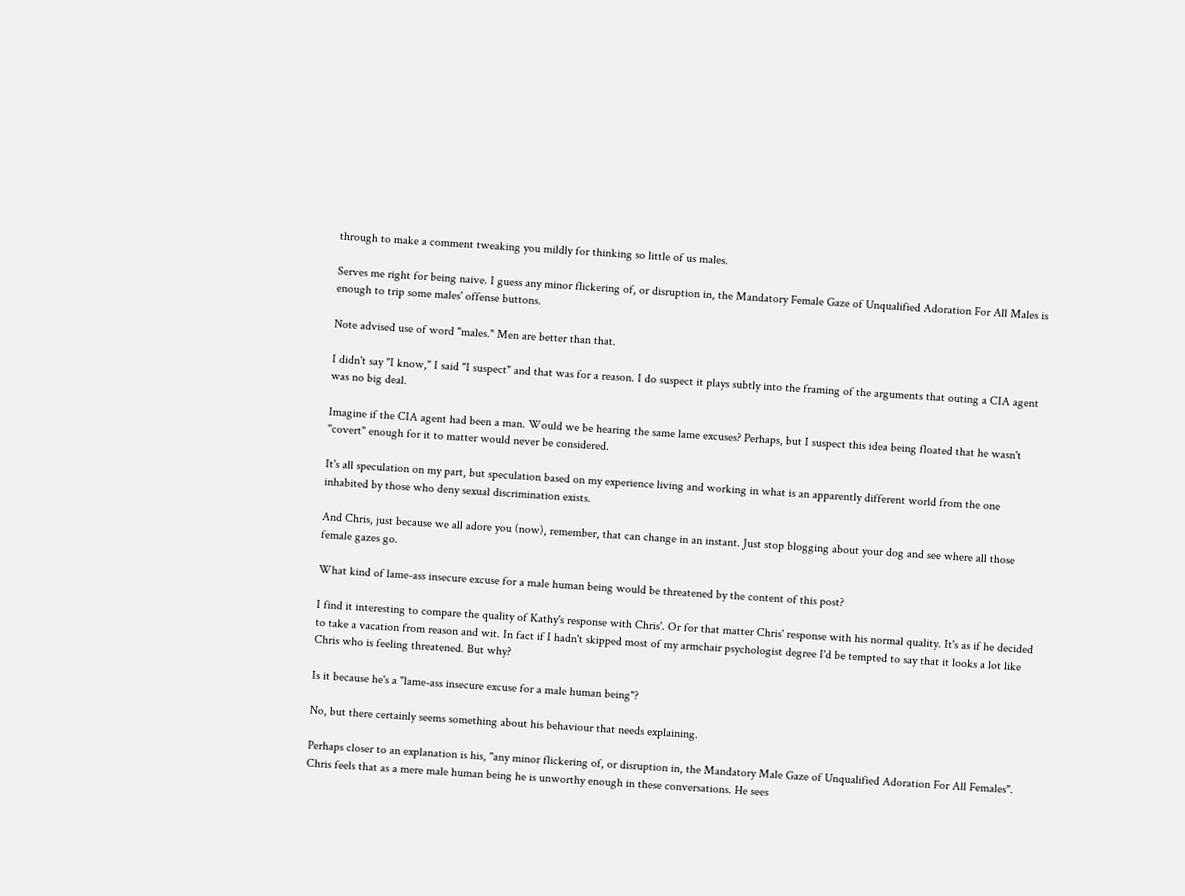through to make a comment tweaking you mildly for thinking so little of us males.

Serves me right for being naive. I guess any minor flickering of, or disruption in, the Mandatory Female Gaze of Unqualified Adoration For All Males is enough to trip some males' offense buttons.

Note advised use of word "males." Men are better than that.

I didn't say "I know," I said "I suspect" and that was for a reason. I do suspect it plays subtly into the framing of the arguments that outing a CIA agent was no big deal.

Imagine if the CIA agent had been a man. Would we be hearing the same lame excuses? Perhaps, but I suspect this idea being floated that he wasn't "covert" enough for it to matter would never be considered.

It's all speculation on my part, but speculation based on my experience living and working in what is an apparently different world from the one inhabited by those who deny sexual discrimination exists.

And Chris, just because we all adore you (now), remember, that can change in an instant. Just stop blogging about your dog and see where all those female gazes go.

What kind of lame-ass insecure excuse for a male human being would be threatened by the content of this post?

I find it interesting to compare the quality of Kathy's response with Chris'. Or for that matter Chris' response with his normal quality. It's as if he decided to take a vacation from reason and wit. In fact if I hadn't skipped most of my armchair psychologist degree I'd be tempted to say that it looks a lot like Chris who is feeling threatened. But why?

Is it because he's a "lame-ass insecure excuse for a male human being"?

No, but there certainly seems something about his behaviour that needs explaining.

Perhaps closer to an explanation is his, "any minor flickering of, or disruption in, the Mandatory Male Gaze of Unqualified Adoration For All Females". Chris feels that as a mere male human being he is unworthy enough in these conversations. He sees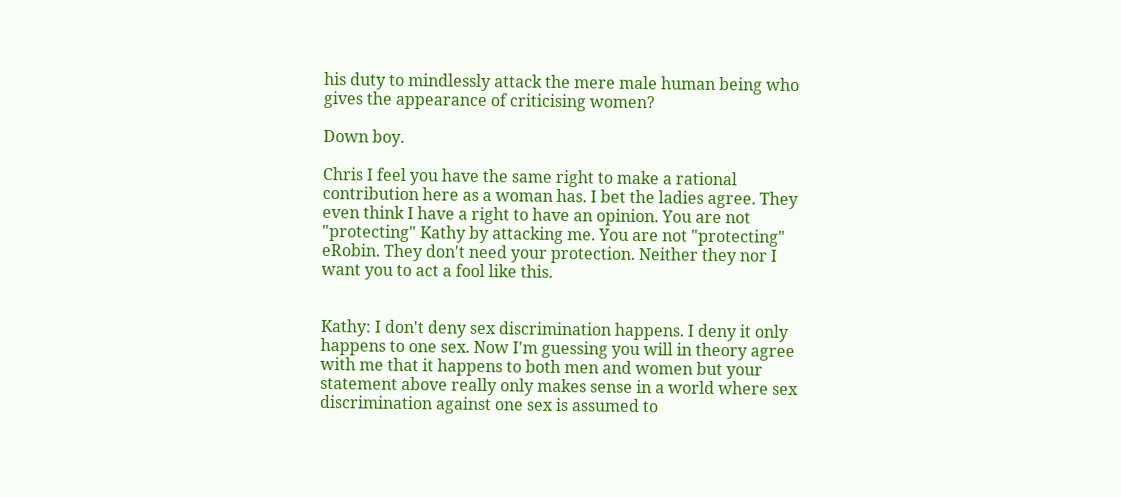his duty to mindlessly attack the mere male human being who gives the appearance of criticising women?

Down boy.

Chris I feel you have the same right to make a rational contribution here as a woman has. I bet the ladies agree. They even think I have a right to have an opinion. You are not "protecting" Kathy by attacking me. You are not "protecting" eRobin. They don't need your protection. Neither they nor I want you to act a fool like this.


Kathy: I don't deny sex discrimination happens. I deny it only happens to one sex. Now I'm guessing you will in theory agree with me that it happens to both men and women but your statement above really only makes sense in a world where sex discrimination against one sex is assumed to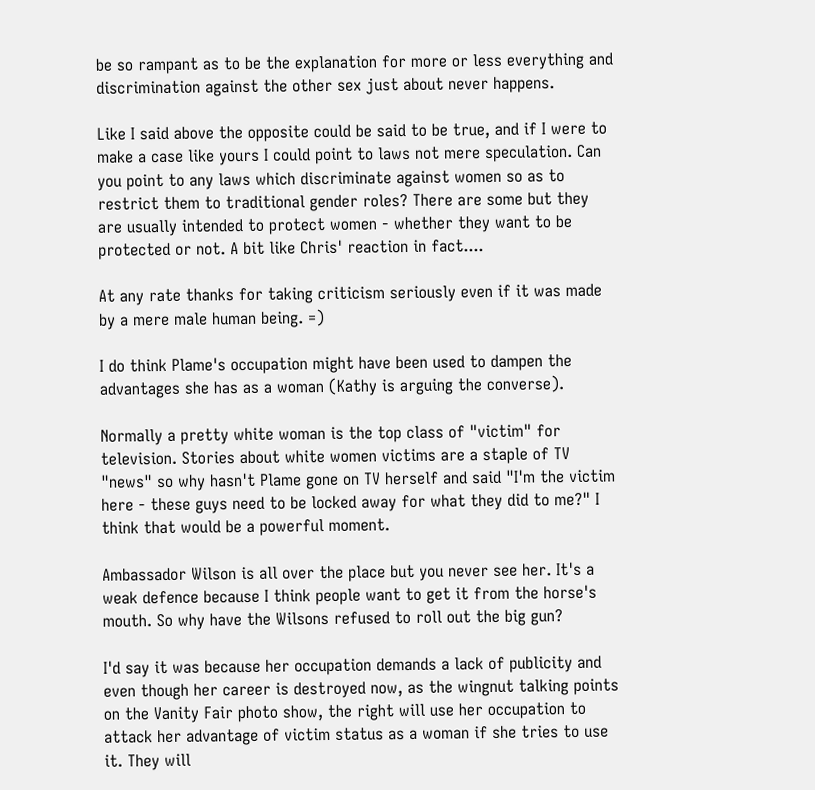be so rampant as to be the explanation for more or less everything and discrimination against the other sex just about never happens.

Like I said above the opposite could be said to be true, and if I were to make a case like yours I could point to laws not mere speculation. Can you point to any laws which discriminate against women so as to restrict them to traditional gender roles? There are some but they are usually intended to protect women - whether they want to be protected or not. A bit like Chris' reaction in fact....

At any rate thanks for taking criticism seriously even if it was made by a mere male human being. =)

I do think Plame's occupation might have been used to dampen the advantages she has as a woman (Kathy is arguing the converse).

Normally a pretty white woman is the top class of "victim" for television. Stories about white women victims are a staple of TV "news" so why hasn't Plame gone on TV herself and said "I'm the victim here - these guys need to be locked away for what they did to me?" I think that would be a powerful moment.

Ambassador Wilson is all over the place but you never see her. It's a weak defence because I think people want to get it from the horse's mouth. So why have the Wilsons refused to roll out the big gun?

I'd say it was because her occupation demands a lack of publicity and even though her career is destroyed now, as the wingnut talking points on the Vanity Fair photo show, the right will use her occupation to attack her advantage of victim status as a woman if she tries to use it. They will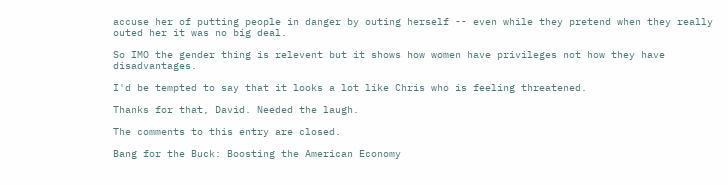accuse her of putting people in danger by outing herself -- even while they pretend when they really outed her it was no big deal.

So IMO the gender thing is relevent but it shows how women have privileges not how they have disadvantages.

I'd be tempted to say that it looks a lot like Chris who is feeling threatened.

Thanks for that, David. Needed the laugh.

The comments to this entry are closed.

Bang for the Buck: Boosting the American Economy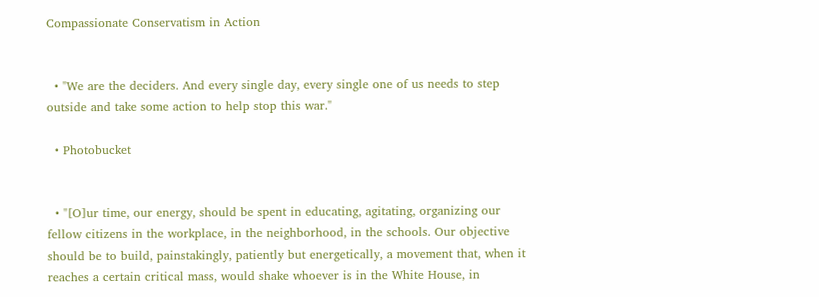Compassionate Conservatism in Action


  • "We are the deciders. And every single day, every single one of us needs to step outside and take some action to help stop this war."

  • Photobucket


  • "[O]ur time, our energy, should be spent in educating, agitating, organizing our fellow citizens in the workplace, in the neighborhood, in the schools. Our objective should be to build, painstakingly, patiently but energetically, a movement that, when it reaches a certain critical mass, would shake whoever is in the White House, in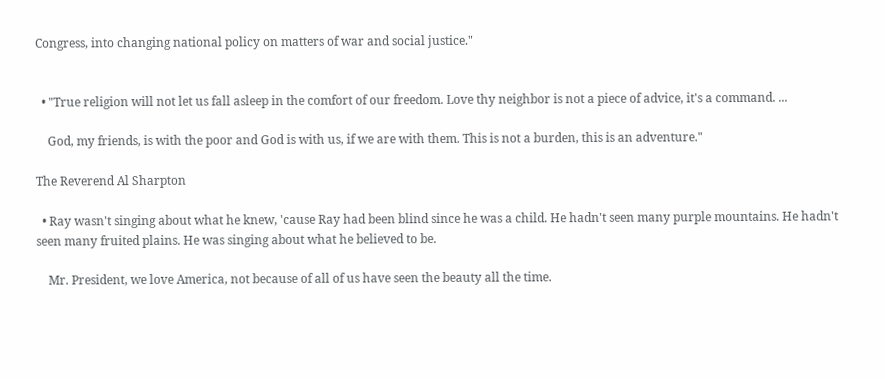Congress, into changing national policy on matters of war and social justice."


  • "True religion will not let us fall asleep in the comfort of our freedom. Love thy neighbor is not a piece of advice, it's a command. ...

    God, my friends, is with the poor and God is with us, if we are with them. This is not a burden, this is an adventure."

The Reverend Al Sharpton

  • Ray wasn't singing about what he knew, 'cause Ray had been blind since he was a child. He hadn't seen many purple mountains. He hadn't seen many fruited plains. He was singing about what he believed to be.

    Mr. President, we love America, not because of all of us have seen the beauty all the time.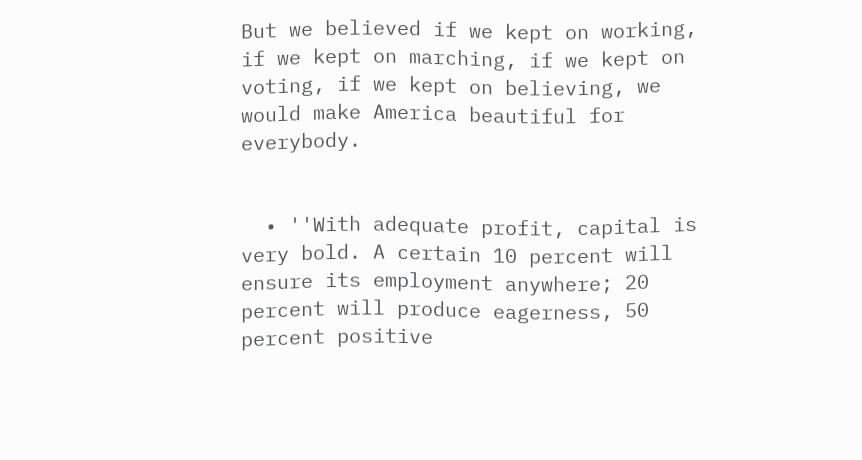But we believed if we kept on working, if we kept on marching, if we kept on voting, if we kept on believing, we would make America beautiful for everybody.


  • ''With adequate profit, capital is very bold. A certain 10 percent will ensure its employment anywhere; 20 percent will produce eagerness, 50 percent positive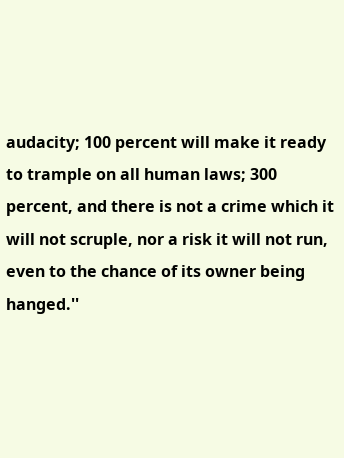audacity; 100 percent will make it ready to trample on all human laws; 300 percent, and there is not a crime which it will not scruple, nor a risk it will not run, even to the chance of its owner being hanged.''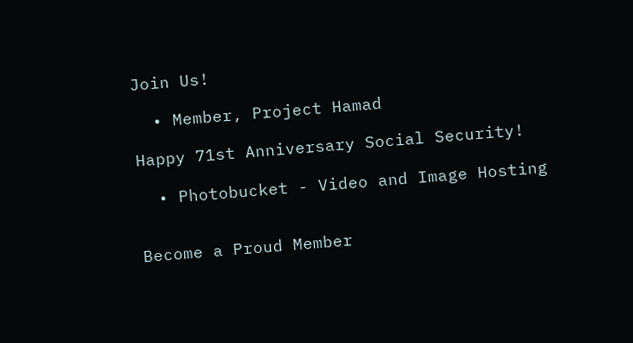Join Us!

  • Member, Project Hamad

Happy 71st Anniversary Social Security!

  • Photobucket - Video and Image Hosting


Become a Proud Member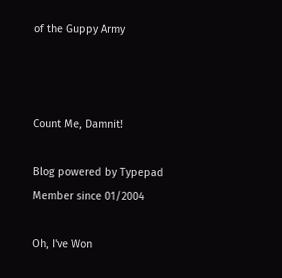of the Guppy Army



Count Me, Damnit!

Blog powered by Typepad
Member since 01/2004

Oh, I've Won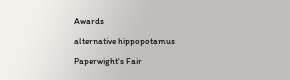Awards

alternative hippopotamus

Paperwight's Fair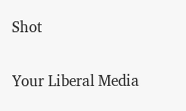Shot

Your Liberal Media